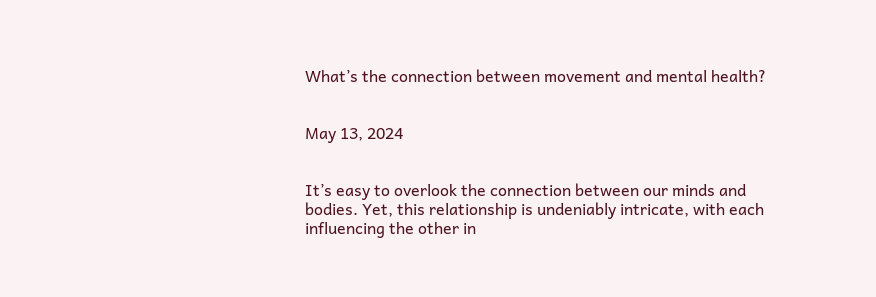What’s the connection between movement and mental health?


May 13, 2024


It’s easy to overlook the connection between our minds and bodies. Yet, this relationship is undeniably intricate, with each influencing the other in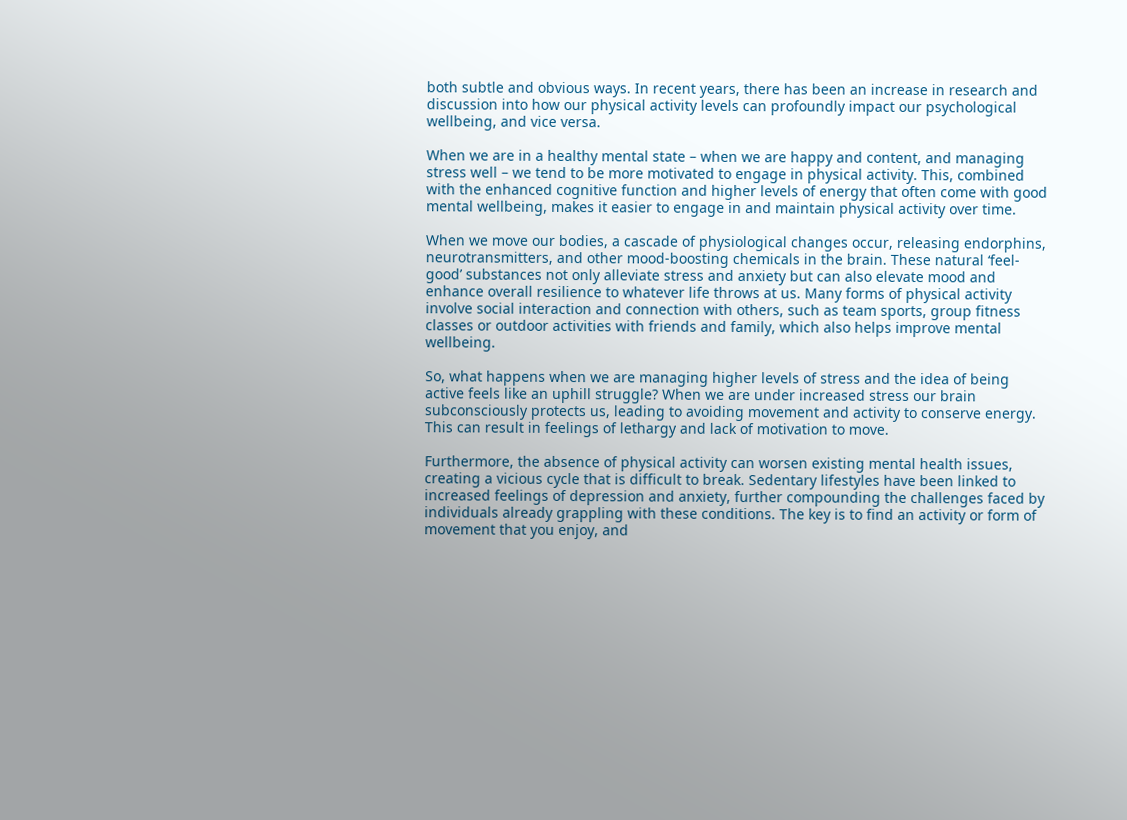both subtle and obvious ways. In recent years, there has been an increase in research and discussion into how our physical activity levels can profoundly impact our psychological wellbeing, and vice versa.

When we are in a healthy mental state – when we are happy and content, and managing stress well – we tend to be more motivated to engage in physical activity. This, combined with the enhanced cognitive function and higher levels of energy that often come with good mental wellbeing, makes it easier to engage in and maintain physical activity over time.

When we move our bodies, a cascade of physiological changes occur, releasing endorphins, neurotransmitters, and other mood-boosting chemicals in the brain. These natural ‘feel-good’ substances not only alleviate stress and anxiety but can also elevate mood and enhance overall resilience to whatever life throws at us. Many forms of physical activity involve social interaction and connection with others, such as team sports, group fitness classes or outdoor activities with friends and family, which also helps improve mental wellbeing.

So, what happens when we are managing higher levels of stress and the idea of being active feels like an uphill struggle? When we are under increased stress our brain subconsciously protects us, leading to avoiding movement and activity to conserve energy. This can result in feelings of lethargy and lack of motivation to move.

Furthermore, the absence of physical activity can worsen existing mental health issues, creating a vicious cycle that is difficult to break. Sedentary lifestyles have been linked to increased feelings of depression and anxiety, further compounding the challenges faced by individuals already grappling with these conditions. The key is to find an activity or form of movement that you enjoy, and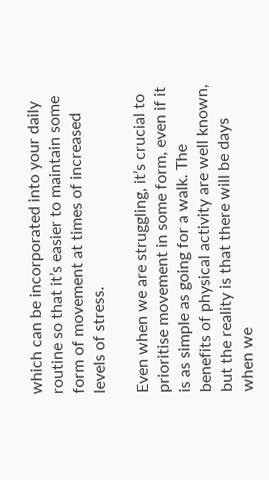which can be incorporated into your daily routine so that it’s easier to maintain some form of movement at times of increased levels of stress.

Even when we are struggling, it’s crucial to prioritise movement in some form, even if it is as simple as going for a walk. The benefits of physical activity are well known, but the reality is that there will be days when we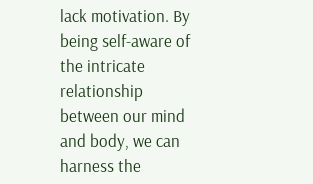lack motivation. By being self-aware of the intricate relationship between our mind and body, we can harness the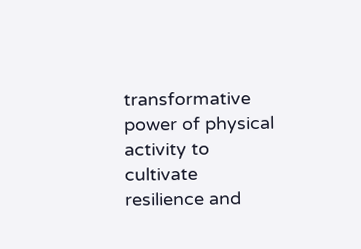transformative power of physical activity to cultivate resilience and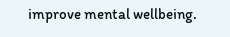improve mental wellbeing.